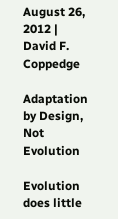August 26, 2012 | David F. Coppedge

Adaptation by Design, Not Evolution

Evolution does little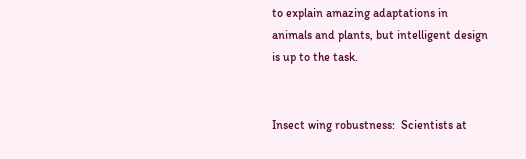to explain amazing adaptations in animals and plants, but intelligent design is up to the task.


Insect wing robustness:  Scientists at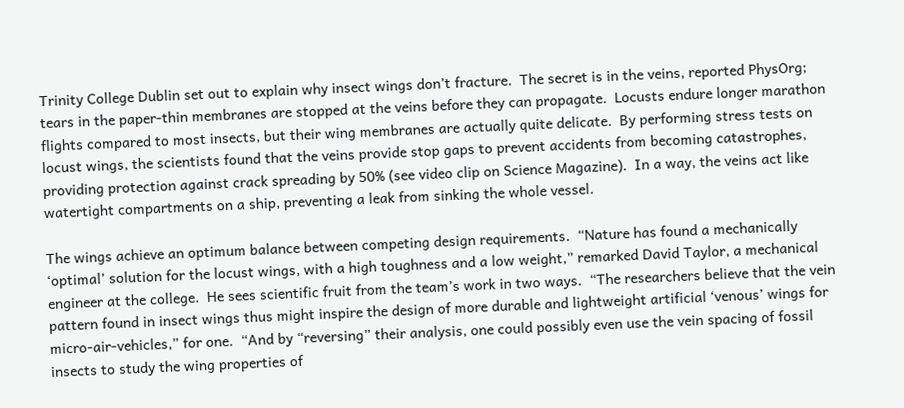Trinity College Dublin set out to explain why insect wings don’t fracture.  The secret is in the veins, reported PhysOrg; tears in the paper-thin membranes are stopped at the veins before they can propagate.  Locusts endure longer marathon flights compared to most insects, but their wing membranes are actually quite delicate.  By performing stress tests on locust wings, the scientists found that the veins provide stop gaps to prevent accidents from becoming catastrophes, providing protection against crack spreading by 50% (see video clip on Science Magazine).  In a way, the veins act like watertight compartments on a ship, preventing a leak from sinking the whole vessel.

The wings achieve an optimum balance between competing design requirements.  “Nature has found a mechanically ‘optimal’ solution for the locust wings, with a high toughness and a low weight,” remarked David Taylor, a mechanical engineer at the college.  He sees scientific fruit from the team’s work in two ways.  “The researchers believe that the vein pattern found in insect wings thus might inspire the design of more durable and lightweight artificial ‘venous’ wings for micro-air-vehicles,” for one.  “And by “reversing” their analysis, one could possibly even use the vein spacing of fossil insects to study the wing properties of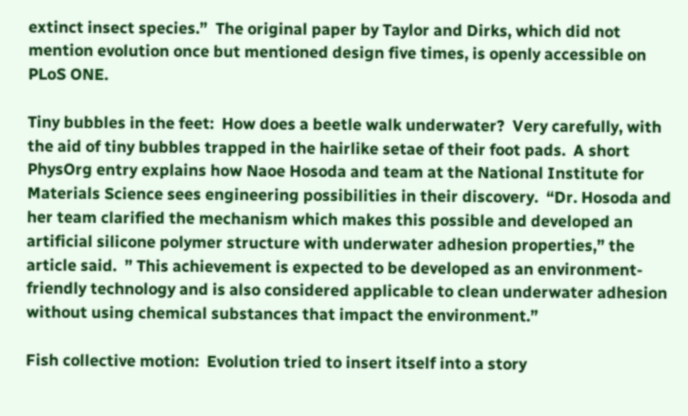extinct insect species.”  The original paper by Taylor and Dirks, which did not mention evolution once but mentioned design five times, is openly accessible on PLoS ONE.

Tiny bubbles in the feet:  How does a beetle walk underwater?  Very carefully, with the aid of tiny bubbles trapped in the hairlike setae of their foot pads.  A short PhysOrg entry explains how Naoe Hosoda and team at the National Institute for Materials Science sees engineering possibilities in their discovery.  “Dr. Hosoda and her team clarified the mechanism which makes this possible and developed an artificial silicone polymer structure with underwater adhesion properties,” the article said.  ” This achievement is expected to be developed as an environment-friendly technology and is also considered applicable to clean underwater adhesion without using chemical substances that impact the environment.”

Fish collective motion:  Evolution tried to insert itself into a story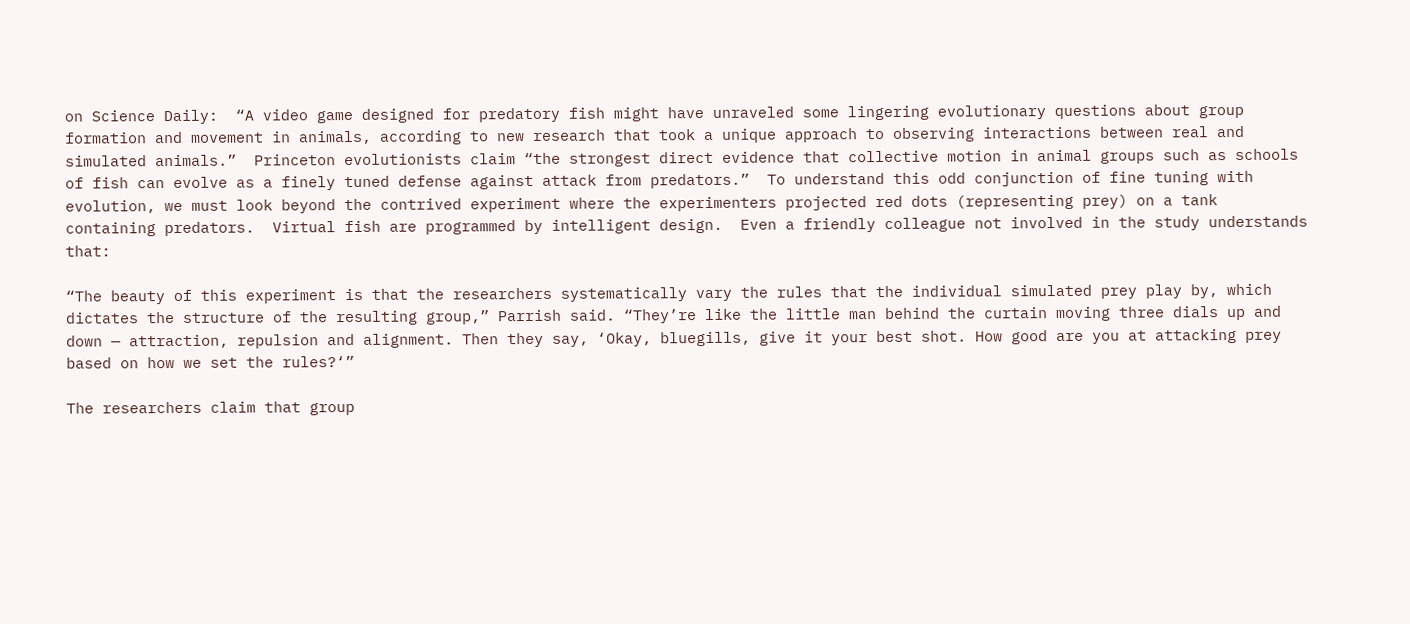on Science Daily:  “A video game designed for predatory fish might have unraveled some lingering evolutionary questions about group formation and movement in animals, according to new research that took a unique approach to observing interactions between real and simulated animals.”  Princeton evolutionists claim “the strongest direct evidence that collective motion in animal groups such as schools of fish can evolve as a finely tuned defense against attack from predators.”  To understand this odd conjunction of fine tuning with evolution, we must look beyond the contrived experiment where the experimenters projected red dots (representing prey) on a tank containing predators.  Virtual fish are programmed by intelligent design.  Even a friendly colleague not involved in the study understands that:

“The beauty of this experiment is that the researchers systematically vary the rules that the individual simulated prey play by, which dictates the structure of the resulting group,” Parrish said. “They’re like the little man behind the curtain moving three dials up and down — attraction, repulsion and alignment. Then they say, ‘Okay, bluegills, give it your best shot. How good are you at attacking prey based on how we set the rules?‘”

The researchers claim that group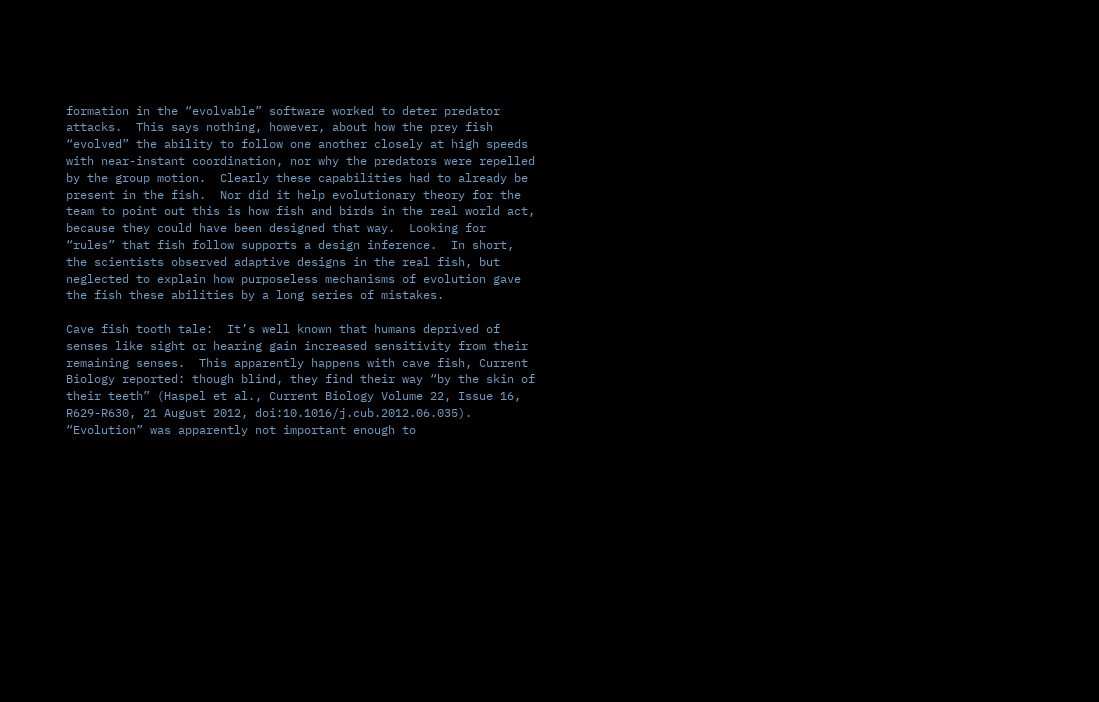formation in the “evolvable” software worked to deter predator attacks.  This says nothing, however, about how the prey fish “evolved” the ability to follow one another closely at high speeds with near-instant coordination, nor why the predators were repelled by the group motion.  Clearly these capabilities had to already be present in the fish.  Nor did it help evolutionary theory for the team to point out this is how fish and birds in the real world act, because they could have been designed that way.  Looking for “rules” that fish follow supports a design inference.  In short, the scientists observed adaptive designs in the real fish, but neglected to explain how purposeless mechanisms of evolution gave the fish these abilities by a long series of mistakes.

Cave fish tooth tale:  It’s well known that humans deprived of senses like sight or hearing gain increased sensitivity from their remaining senses.  This apparently happens with cave fish, Current Biology reported: though blind, they find their way “by the skin of their teeth” (Haspel et al., Current Biology Volume 22, Issue 16, R629-R630, 21 August 2012, doi:10.1016/j.cub.2012.06.035).  “Evolution” was apparently not important enough to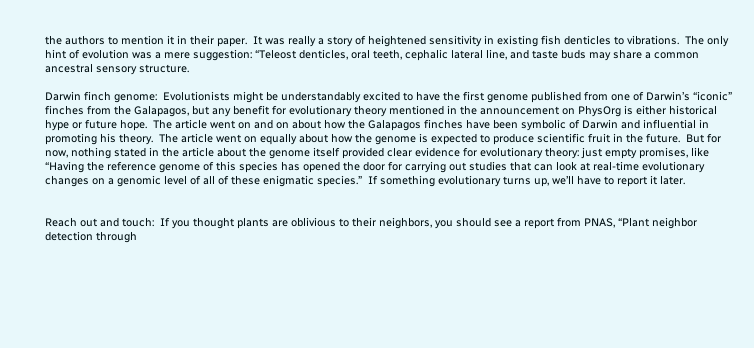the authors to mention it in their paper.  It was really a story of heightened sensitivity in existing fish denticles to vibrations.  The only hint of evolution was a mere suggestion: “Teleost denticles, oral teeth, cephalic lateral line, and taste buds may share a common ancestral sensory structure.

Darwin finch genome:  Evolutionists might be understandably excited to have the first genome published from one of Darwin’s “iconic” finches from the Galapagos, but any benefit for evolutionary theory mentioned in the announcement on PhysOrg is either historical hype or future hope.  The article went on and on about how the Galapagos finches have been symbolic of Darwin and influential in promoting his theory.  The article went on equally about how the genome is expected to produce scientific fruit in the future.  But for now, nothing stated in the article about the genome itself provided clear evidence for evolutionary theory: just empty promises, like  “Having the reference genome of this species has opened the door for carrying out studies that can look at real-time evolutionary changes on a genomic level of all of these enigmatic species.”  If something evolutionary turns up, we’ll have to report it later.


Reach out and touch:  If you thought plants are oblivious to their neighbors, you should see a report from PNAS, “Plant neighbor detection through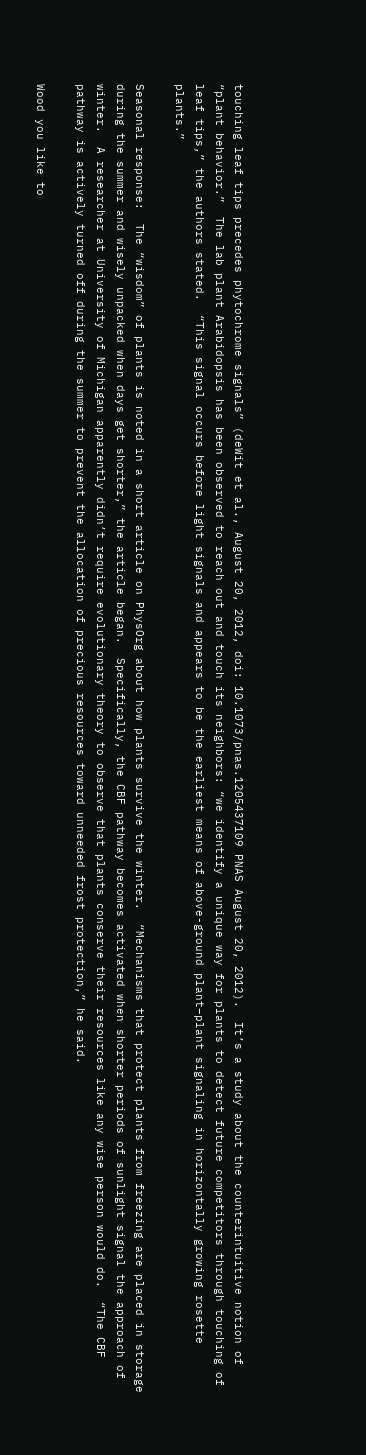touching leaf tips precedes phytochrome signals” (deWit et al., August 20, 2012, doi: 10.1073/pnas.1205437109 PNAS August 20, 2012).  It’s a study about the counterintuitive notion of “plant behavior.”  The lab plant Arabidopsis has been observed to reach out and touch its neighbors: “we identify a unique way for plants to detect future competitors through touching of leaf tips,” the authors stated.  “This signal occurs before light signals and appears to be the earliest means of above-ground plant–plant signaling in horizontally growing rosette plants.”

Seasonal response:  The “wisdom” of plants is noted in a short article on PhysOrg about how plants survive the winter.  “Mechanisms that protect plants from freezing are placed in storage during the summer and wisely unpacked when days get shorter,” the article began.  Specifically, the CBF pathway becomes activated when shorter periods of sunlight signal the approach of winter.  A researcher at University of Michigan apparently didn’t require evolutionary theory to observe that plants conserve their resources like any wise person would do.  “The CBF pathway is actively turned off during the summer to prevent the allocation of precious resources toward unneeded frost protection,” he said.

Wood you like to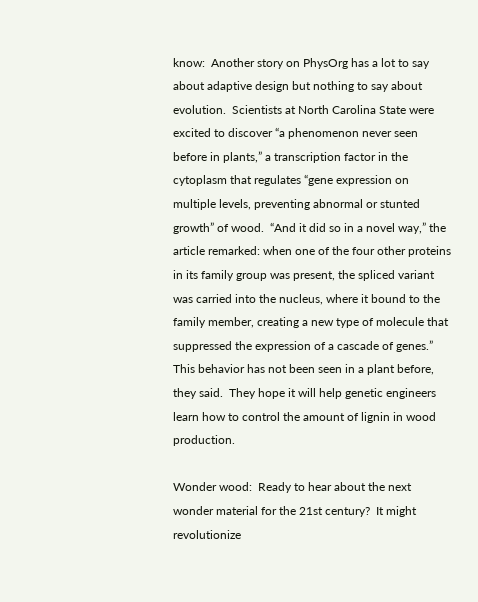know:  Another story on PhysOrg has a lot to say about adaptive design but nothing to say about evolution.  Scientists at North Carolina State were excited to discover “a phenomenon never seen before in plants,” a transcription factor in the cytoplasm that regulates “gene expression on multiple levels, preventing abnormal or stunted growth” of wood.  “And it did so in a novel way,” the article remarked: when one of the four other proteins in its family group was present, the spliced variant was carried into the nucleus, where it bound to the family member, creating a new type of molecule that suppressed the expression of a cascade of genes.”  This behavior has not been seen in a plant before, they said.  They hope it will help genetic engineers learn how to control the amount of lignin in wood production.

Wonder wood:  Ready to hear about the next wonder material for the 21st century?  It might revolutionize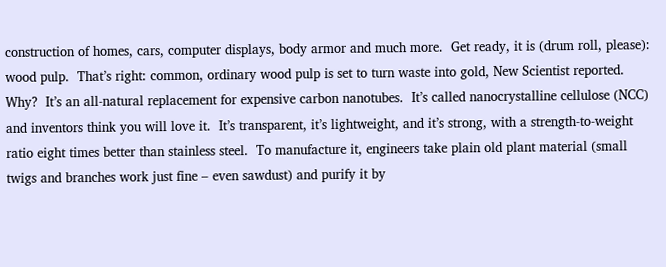construction of homes, cars, computer displays, body armor and much more.  Get ready, it is (drum roll, please): wood pulp.  That’s right: common, ordinary wood pulp is set to turn waste into gold, New Scientist reported.  Why?  It’s an all-natural replacement for expensive carbon nanotubes.  It’s called nanocrystalline cellulose (NCC) and inventors think you will love it.  It’s transparent, it’s lightweight, and it’s strong, with a strength-to-weight ratio eight times better than stainless steel.  To manufacture it, engineers take plain old plant material (small twigs and branches work just fine – even sawdust) and purify it by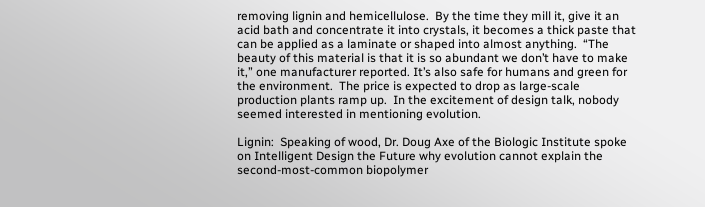removing lignin and hemicellulose.  By the time they mill it, give it an acid bath and concentrate it into crystals, it becomes a thick paste that can be applied as a laminate or shaped into almost anything.  “The beauty of this material is that it is so abundant we don’t have to make it,” one manufacturer reported. It’s also safe for humans and green for the environment.  The price is expected to drop as large-scale production plants ramp up.  In the excitement of design talk, nobody seemed interested in mentioning evolution.

Lignin:  Speaking of wood, Dr. Doug Axe of the Biologic Institute spoke on Intelligent Design the Future why evolution cannot explain the second-most-common biopolymer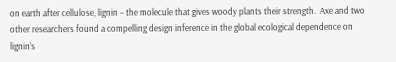on earth after cellulose, lignin – the molecule that gives woody plants their strength.  Axe and two other researchers found a compelling design inference in the global ecological dependence on lignin’s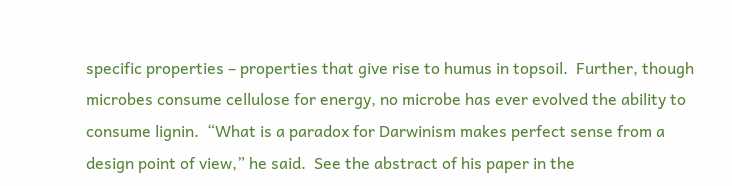specific properties – properties that give rise to humus in topsoil.  Further, though microbes consume cellulose for energy, no microbe has ever evolved the ability to consume lignin.  “What is a paradox for Darwinism makes perfect sense from a design point of view,” he said.  See the abstract of his paper in the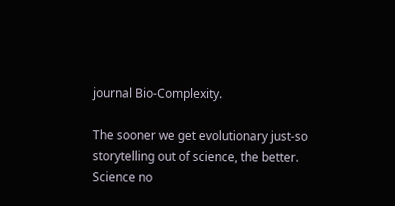journal Bio-Complexity.

The sooner we get evolutionary just-so storytelling out of science, the better.  Science no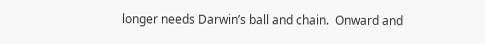longer needs Darwin’s ball and chain.  Onward and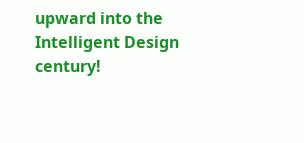upward into the Intelligent Design century!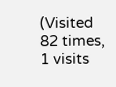(Visited 82 times, 1 visits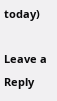today)

Leave a Reply